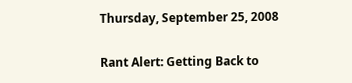Thursday, September 25, 2008

Rant Alert: Getting Back to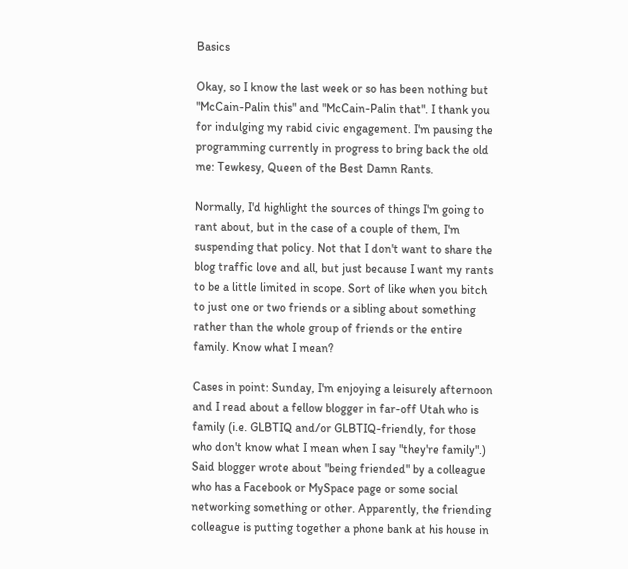Basics

Okay, so I know the last week or so has been nothing but "McCain-Palin this" and "McCain-Palin that". I thank you for indulging my rabid civic engagement. I'm pausing the programming currently in progress to bring back the old me: Tewkesy, Queen of the Best Damn Rants.

Normally, I'd highlight the sources of things I'm going to rant about, but in the case of a couple of them, I'm suspending that policy. Not that I don't want to share the blog traffic love and all, but just because I want my rants to be a little limited in scope. Sort of like when you bitch to just one or two friends or a sibling about something rather than the whole group of friends or the entire family. Know what I mean?

Cases in point: Sunday, I'm enjoying a leisurely afternoon and I read about a fellow blogger in far-off Utah who is family (i.e. GLBTIQ and/or GLBTIQ-friendly, for those who don't know what I mean when I say "they're family".) Said blogger wrote about "being friended" by a colleague who has a Facebook or MySpace page or some social networking something or other. Apparently, the friending colleague is putting together a phone bank at his house in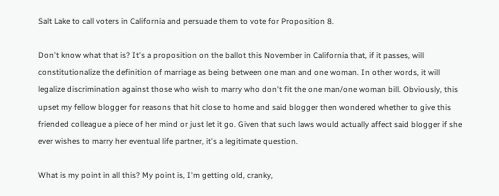Salt Lake to call voters in California and persuade them to vote for Proposition 8.

Don't know what that is? It's a proposition on the ballot this November in California that, if it passes, will constitutionalize the definition of marriage as being between one man and one woman. In other words, it will legalize discrimination against those who wish to marry who don't fit the one man/one woman bill. Obviously, this upset my fellow blogger for reasons that hit close to home and said blogger then wondered whether to give this friended colleague a piece of her mind or just let it go. Given that such laws would actually affect said blogger if she ever wishes to marry her eventual life partner, it's a legitimate question.

What is my point in all this? My point is, I'm getting old, cranky,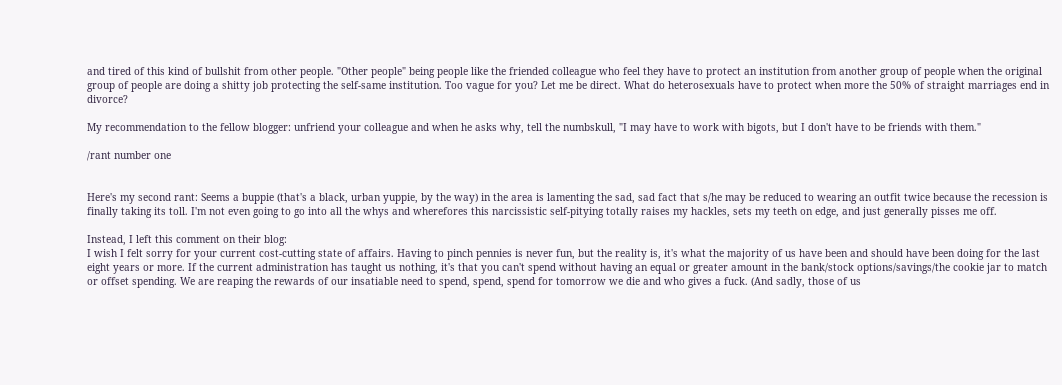and tired of this kind of bullshit from other people. "Other people" being people like the friended colleague who feel they have to protect an institution from another group of people when the original group of people are doing a shitty job protecting the self-same institution. Too vague for you? Let me be direct. What do heterosexuals have to protect when more the 50% of straight marriages end in divorce?

My recommendation to the fellow blogger: unfriend your colleague and when he asks why, tell the numbskull, "I may have to work with bigots, but I don't have to be friends with them."

/rant number one


Here's my second rant: Seems a buppie (that's a black, urban yuppie, by the way) in the area is lamenting the sad, sad fact that s/he may be reduced to wearing an outfit twice because the recession is finally taking its toll. I'm not even going to go into all the whys and wherefores this narcissistic self-pitying totally raises my hackles, sets my teeth on edge, and just generally pisses me off.

Instead, I left this comment on their blog:
I wish I felt sorry for your current cost-cutting state of affairs. Having to pinch pennies is never fun, but the reality is, it's what the majority of us have been and should have been doing for the last eight years or more. If the current administration has taught us nothing, it's that you can't spend without having an equal or greater amount in the bank/stock options/savings/the cookie jar to match or offset spending. We are reaping the rewards of our insatiable need to spend, spend, spend for tomorrow we die and who gives a fuck. (And sadly, those of us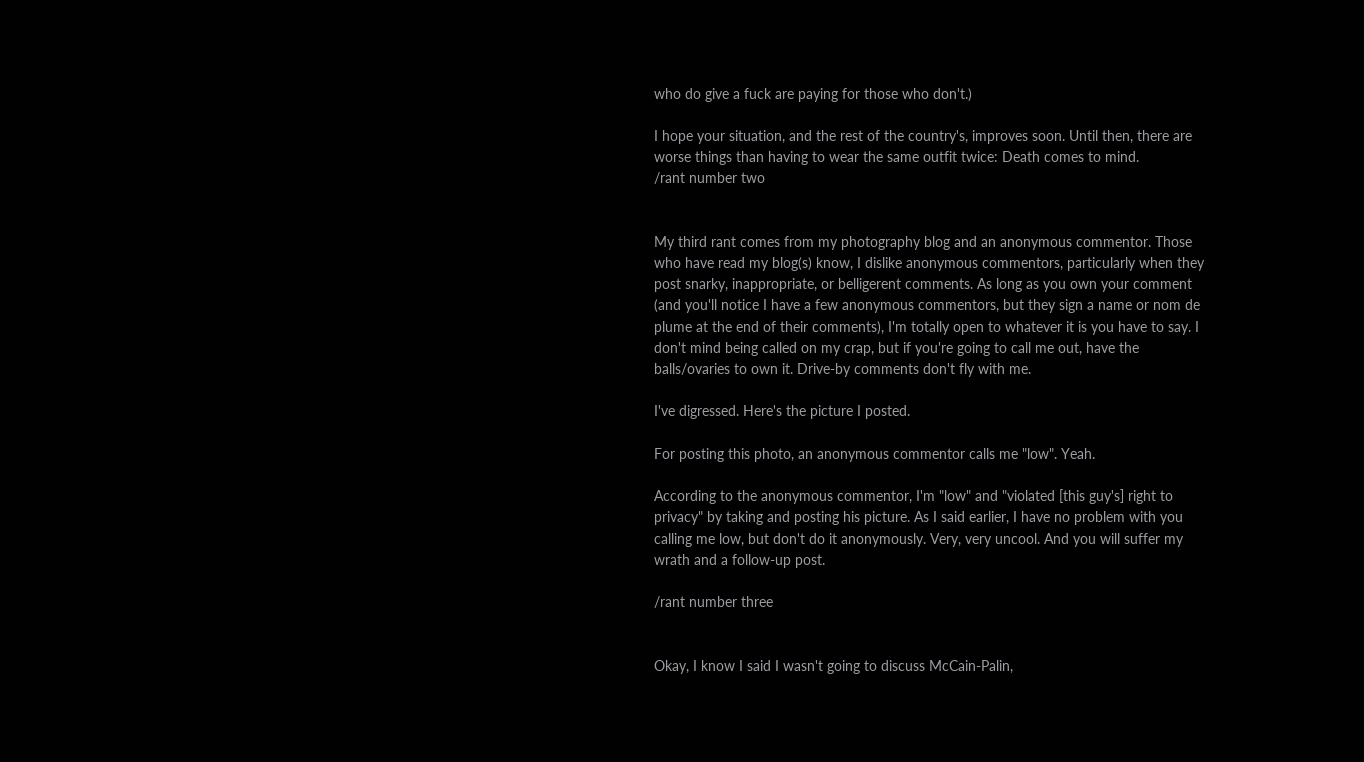who do give a fuck are paying for those who don't.)

I hope your situation, and the rest of the country's, improves soon. Until then, there are worse things than having to wear the same outfit twice: Death comes to mind.
/rant number two


My third rant comes from my photography blog and an anonymous commentor. Those who have read my blog(s) know, I dislike anonymous commentors, particularly when they post snarky, inappropriate, or belligerent comments. As long as you own your comment (and you'll notice I have a few anonymous commentors, but they sign a name or nom de plume at the end of their comments), I'm totally open to whatever it is you have to say. I don't mind being called on my crap, but if you're going to call me out, have the balls/ovaries to own it. Drive-by comments don't fly with me.

I've digressed. Here's the picture I posted.

For posting this photo, an anonymous commentor calls me "low". Yeah.

According to the anonymous commentor, I'm "low" and "violated [this guy's] right to privacy" by taking and posting his picture. As I said earlier, I have no problem with you calling me low, but don't do it anonymously. Very, very uncool. And you will suffer my wrath and a follow-up post.

/rant number three


Okay, I know I said I wasn't going to discuss McCain-Palin,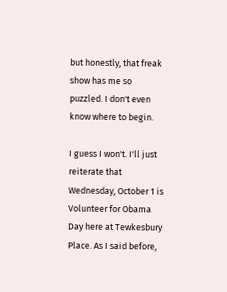but honestly, that freak show has me so puzzled. I don't even know where to begin.

I guess I won't. I'll just reiterate that Wednesday, October 1 is Volunteer for Obama Day here at Tewkesbury Place. As I said before,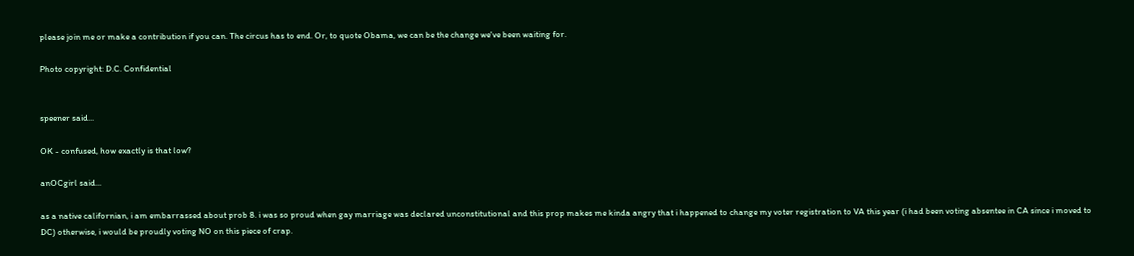please join me or make a contribution if you can. The circus has to end. Or, to quote Obama, we can be the change we've been waiting for.

Photo copyright: D.C. Confidential


speener said...

OK - confused, how exactly is that low?

anOCgirl said...

as a native californian, i am embarrassed about prob 8. i was so proud when gay marriage was declared unconstitutional and this prop makes me kinda angry that i happened to change my voter registration to VA this year (i had been voting absentee in CA since i moved to DC) otherwise, i would be proudly voting NO on this piece of crap.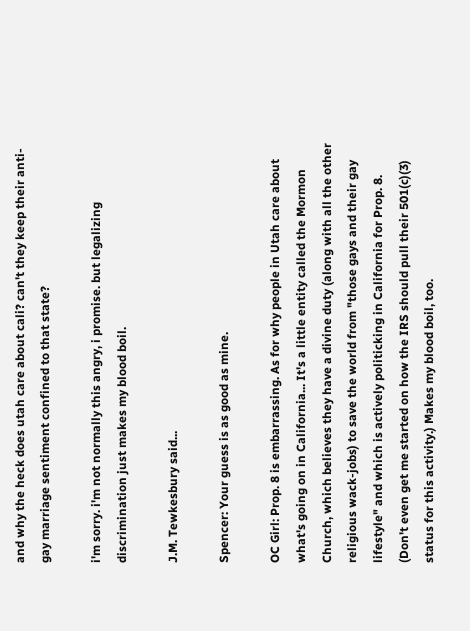and why the heck does utah care about cali? can't they keep their anti-gay marriage sentiment confined to that state?

i'm sorry. i'm not normally this angry, i promise. but legalizing discrimination just makes my blood boil.

J.M. Tewkesbury said...

Spencer: Your guess is as good as mine.

OC Girl: Prop. 8 is embarrassing. As for why people in Utah care about what's going on in California... It's a little entity called the Mormon Church, which believes they have a divine duty (along with all the other religious wack-jobs) to save the world from "those gays and their gay lifestyle" and which is actively politicking in California for Prop. 8. (Don't even get me started on how the IRS should pull their 501(c)(3) status for this activity.) Makes my blood boil, too.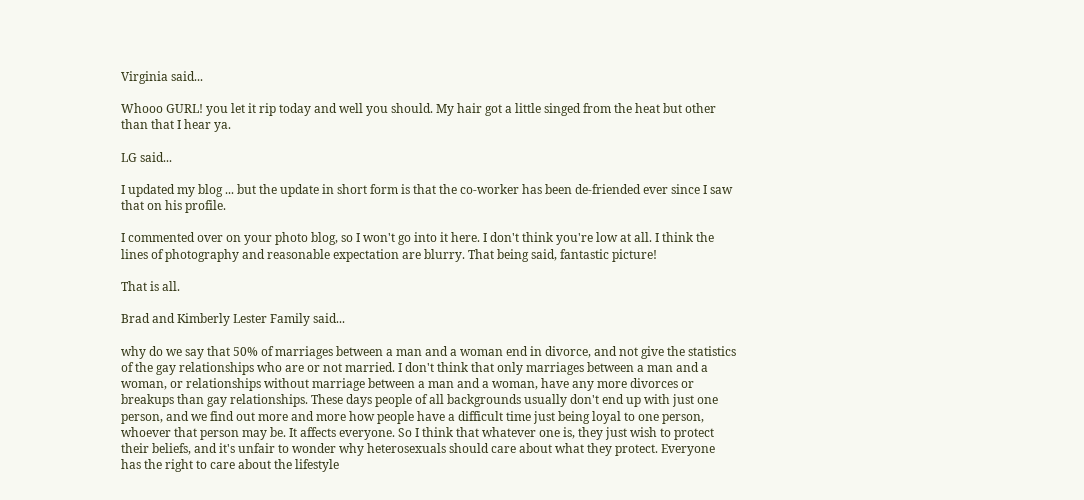Virginia said...

Whooo GURL! you let it rip today and well you should. My hair got a little singed from the heat but other than that I hear ya.

LG said...

I updated my blog ... but the update in short form is that the co-worker has been de-friended ever since I saw that on his profile.

I commented over on your photo blog, so I won't go into it here. I don't think you're low at all. I think the lines of photography and reasonable expectation are blurry. That being said, fantastic picture!

That is all.

Brad and Kimberly Lester Family said...

why do we say that 50% of marriages between a man and a woman end in divorce, and not give the statistics of the gay relationships who are or not married. I don't think that only marriages between a man and a woman, or relationships without marriage between a man and a woman, have any more divorces or breakups than gay relationships. These days people of all backgrounds usually don't end up with just one person, and we find out more and more how people have a difficult time just being loyal to one person, whoever that person may be. It affects everyone. So I think that whatever one is, they just wish to protect their beliefs, and it's unfair to wonder why heterosexuals should care about what they protect. Everyone has the right to care about the lifestyle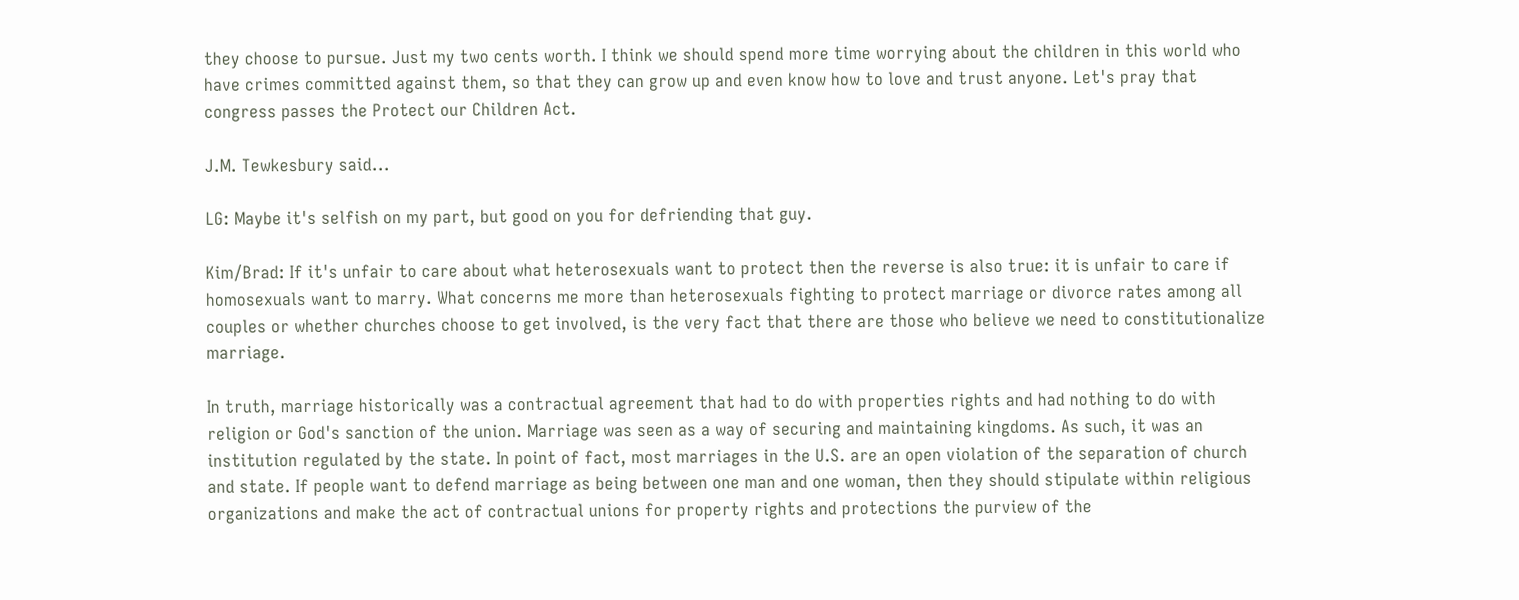they choose to pursue. Just my two cents worth. I think we should spend more time worrying about the children in this world who have crimes committed against them, so that they can grow up and even know how to love and trust anyone. Let's pray that congress passes the Protect our Children Act.

J.M. Tewkesbury said...

LG: Maybe it's selfish on my part, but good on you for defriending that guy.

Kim/Brad: If it's unfair to care about what heterosexuals want to protect then the reverse is also true: it is unfair to care if homosexuals want to marry. What concerns me more than heterosexuals fighting to protect marriage or divorce rates among all couples or whether churches choose to get involved, is the very fact that there are those who believe we need to constitutionalize marriage.

In truth, marriage historically was a contractual agreement that had to do with properties rights and had nothing to do with religion or God's sanction of the union. Marriage was seen as a way of securing and maintaining kingdoms. As such, it was an institution regulated by the state. In point of fact, most marriages in the U.S. are an open violation of the separation of church and state. If people want to defend marriage as being between one man and one woman, then they should stipulate within religious organizations and make the act of contractual unions for property rights and protections the purview of the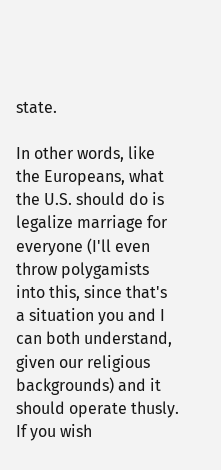state.

In other words, like the Europeans, what the U.S. should do is legalize marriage for everyone (I'll even throw polygamists into this, since that's a situation you and I can both understand, given our religious backgrounds) and it should operate thusly. If you wish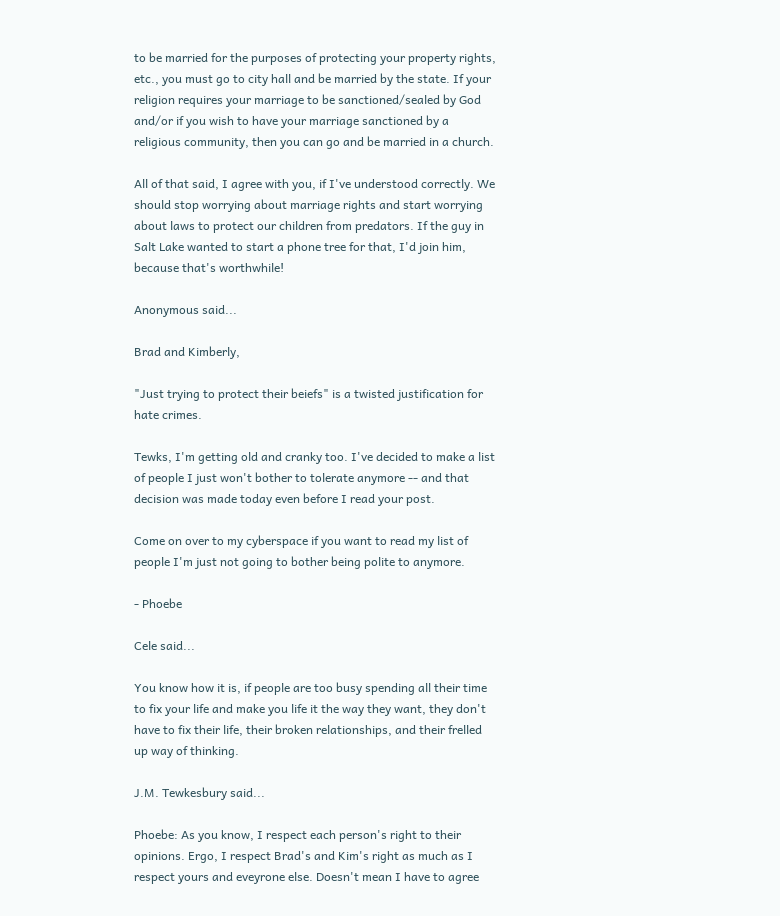to be married for the purposes of protecting your property rights, etc., you must go to city hall and be married by the state. If your religion requires your marriage to be sanctioned/sealed by God and/or if you wish to have your marriage sanctioned by a religious community, then you can go and be married in a church.

All of that said, I agree with you, if I've understood correctly. We should stop worrying about marriage rights and start worrying about laws to protect our children from predators. If the guy in Salt Lake wanted to start a phone tree for that, I'd join him, because that's worthwhile!

Anonymous said...

Brad and Kimberly,

"Just trying to protect their beiefs" is a twisted justification for hate crimes.

Tewks, I'm getting old and cranky too. I've decided to make a list of people I just won't bother to tolerate anymore -- and that decision was made today even before I read your post.

Come on over to my cyberspace if you want to read my list of people I'm just not going to bother being polite to anymore.

- Phoebe

Cele said...

You know how it is, if people are too busy spending all their time to fix your life and make you life it the way they want, they don't have to fix their life, their broken relationships, and their frelled up way of thinking.

J.M. Tewkesbury said...

Phoebe: As you know, I respect each person's right to their opinions. Ergo, I respect Brad's and Kim's right as much as I respect yours and eveyrone else. Doesn't mean I have to agree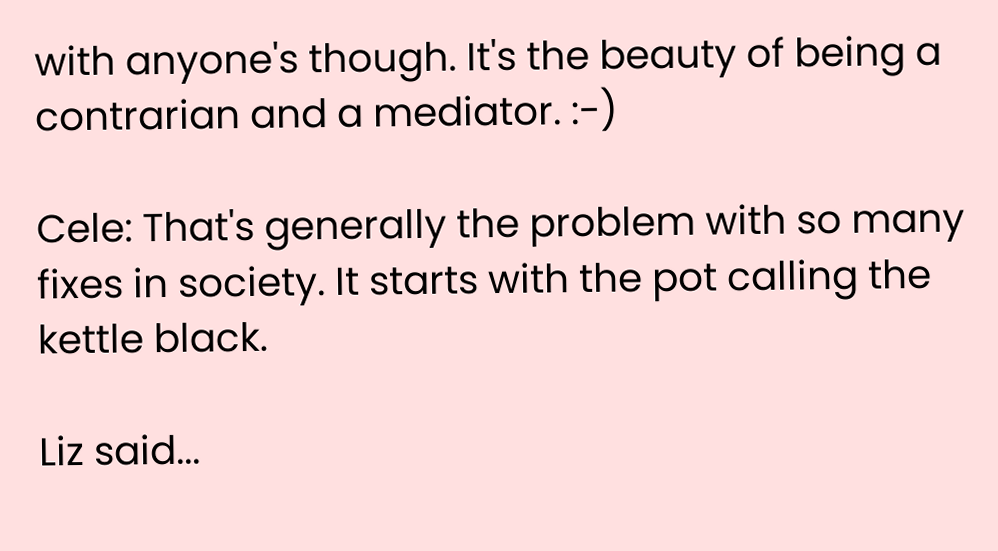with anyone's though. It's the beauty of being a contrarian and a mediator. :-)

Cele: That's generally the problem with so many fixes in society. It starts with the pot calling the kettle black.

Liz said...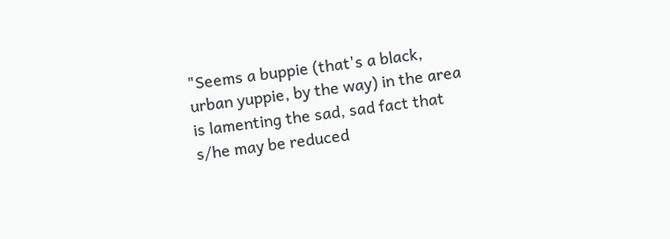"Seems a buppie (that's a black, urban yuppie, by the way) in the area is lamenting the sad, sad fact that s/he may be reduced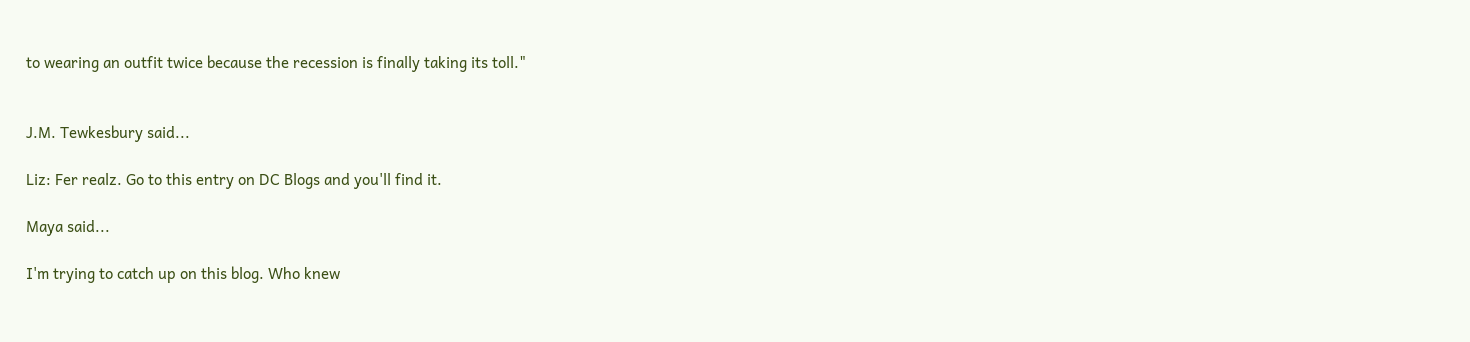to wearing an outfit twice because the recession is finally taking its toll."


J.M. Tewkesbury said...

Liz: Fer realz. Go to this entry on DC Blogs and you'll find it.

Maya said...

I'm trying to catch up on this blog. Who knew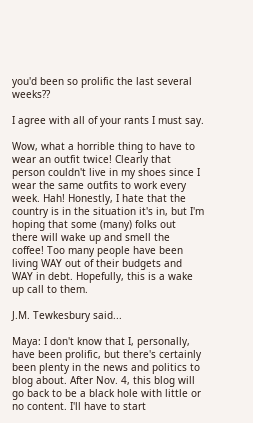you'd been so prolific the last several weeks??

I agree with all of your rants I must say.

Wow, what a horrible thing to have to wear an outfit twice! Clearly that person couldn't live in my shoes since I wear the same outfits to work every week. Hah! Honestly, I hate that the country is in the situation it's in, but I'm hoping that some (many) folks out there will wake up and smell the coffee! Too many people have been living WAY out of their budgets and WAY in debt. Hopefully, this is a wake up call to them.

J.M. Tewkesbury said...

Maya: I don't know that I, personally, have been prolific, but there's certainly been plenty in the news and politics to blog about. After Nov. 4, this blog will go back to be a black hole with little or no content. I'll have to start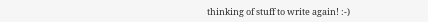thinking of stuff to write again! :-)